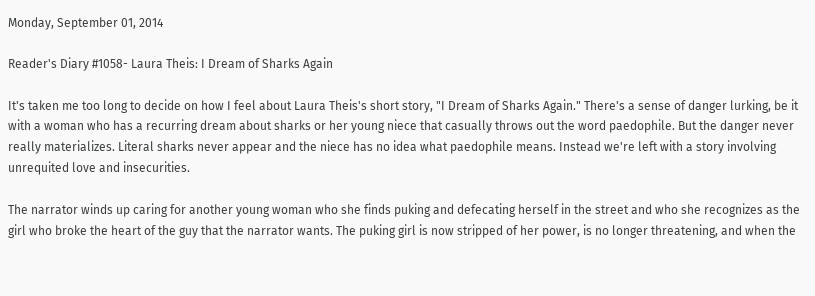Monday, September 01, 2014

Reader's Diary #1058- Laura Theis: I Dream of Sharks Again

It's taken me too long to decide on how I feel about Laura Theis's short story, "I Dream of Sharks Again." There's a sense of danger lurking, be it with a woman who has a recurring dream about sharks or her young niece that casually throws out the word paedophile. But the danger never really materializes. Literal sharks never appear and the niece has no idea what paedophile means. Instead we're left with a story involving unrequited love and insecurities.

The narrator winds up caring for another young woman who she finds puking and defecating herself in the street and who she recognizes as the girl who broke the heart of the guy that the narrator wants. The puking girl is now stripped of her power, is no longer threatening, and when the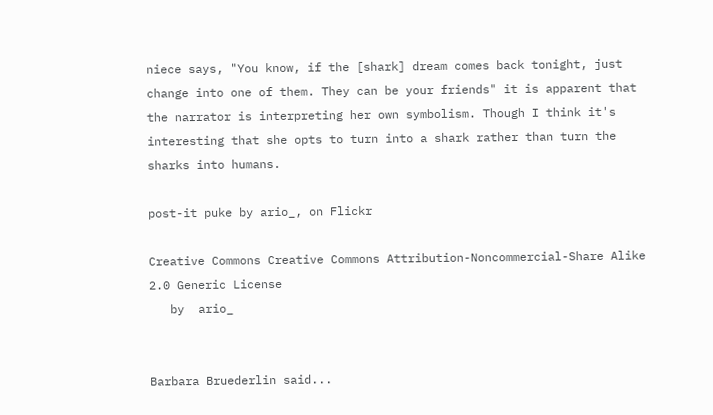niece says, "You know, if the [shark] dream comes back tonight, just change into one of them. They can be your friends" it is apparent that the narrator is interpreting her own symbolism. Though I think it's interesting that she opts to turn into a shark rather than turn the sharks into humans.

post-it puke by ario_, on Flickr

Creative Commons Creative Commons Attribution-Noncommercial-Share Alike 2.0 Generic License
   by  ario_


Barbara Bruederlin said...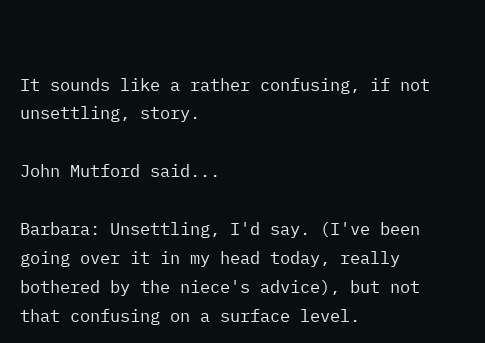It sounds like a rather confusing, if not unsettling, story.

John Mutford said...

Barbara: Unsettling, I'd say. (I've been going over it in my head today, really bothered by the niece's advice), but not that confusing on a surface level.